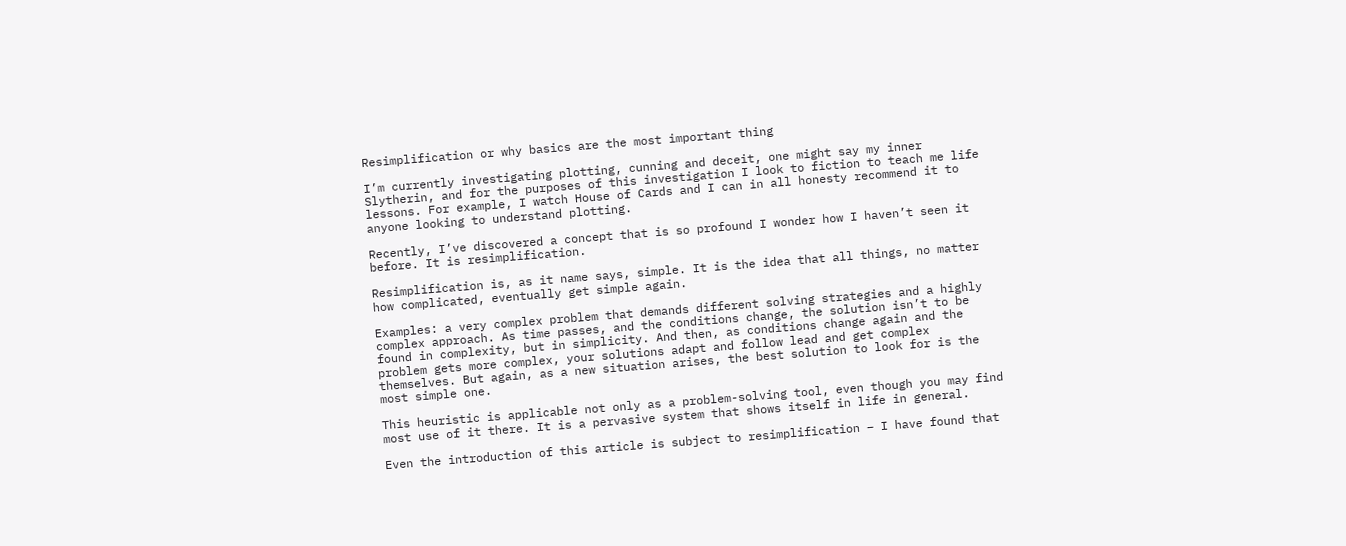Resimplification or why basics are the most important thing

I’m currently investigating plotting, cunning and deceit, one might say my inner Slytherin, and for the purposes of this investigation I look to fiction to teach me life lessons. For example, I watch House of Cards and I can in all honesty recommend it to anyone looking to understand plotting.

Recently, I’ve discovered a concept that is so profound I wonder how I haven’t seen it before. It is resimplification.

Resimplification is, as it name says, simple. It is the idea that all things, no matter how complicated, eventually get simple again.

Examples: a very complex problem that demands different solving strategies and a highly complex approach. As time passes, and the conditions change, the solution isn’t to be found in complexity, but in simplicity. And then, as conditions change again and the problem gets more complex, your solutions adapt and follow lead and get complex themselves. But again, as a new situation arises, the best solution to look for is the most simple one.

This heuristic is applicable not only as a problem-solving tool, even though you may find most use of it there. It is a pervasive system that shows itself in life in general.

Even the introduction of this article is subject to resimplification – I have found that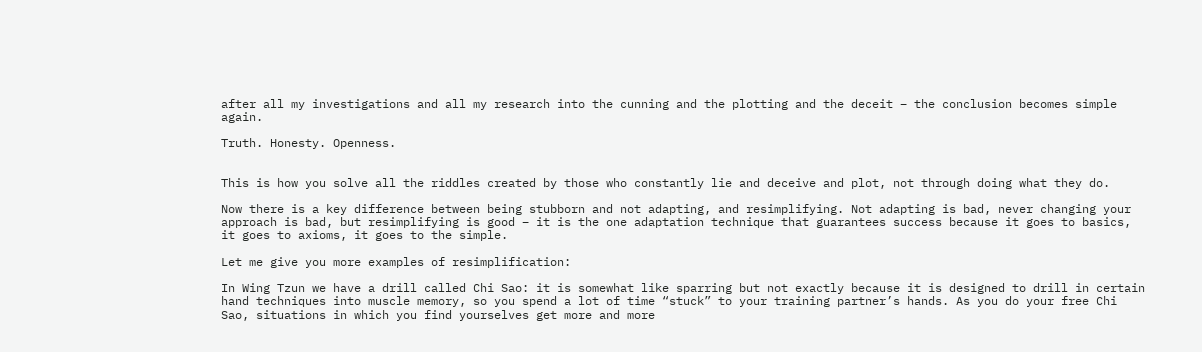after all my investigations and all my research into the cunning and the plotting and the deceit – the conclusion becomes simple again.

Truth. Honesty. Openness.


This is how you solve all the riddles created by those who constantly lie and deceive and plot, not through doing what they do.

Now there is a key difference between being stubborn and not adapting, and resimplifying. Not adapting is bad, never changing your approach is bad, but resimplifying is good – it is the one adaptation technique that guarantees success because it goes to basics, it goes to axioms, it goes to the simple.

Let me give you more examples of resimplification:

In Wing Tzun we have a drill called Chi Sao: it is somewhat like sparring but not exactly because it is designed to drill in certain hand techniques into muscle memory, so you spend a lot of time “stuck” to your training partner’s hands. As you do your free Chi Sao, situations in which you find yourselves get more and more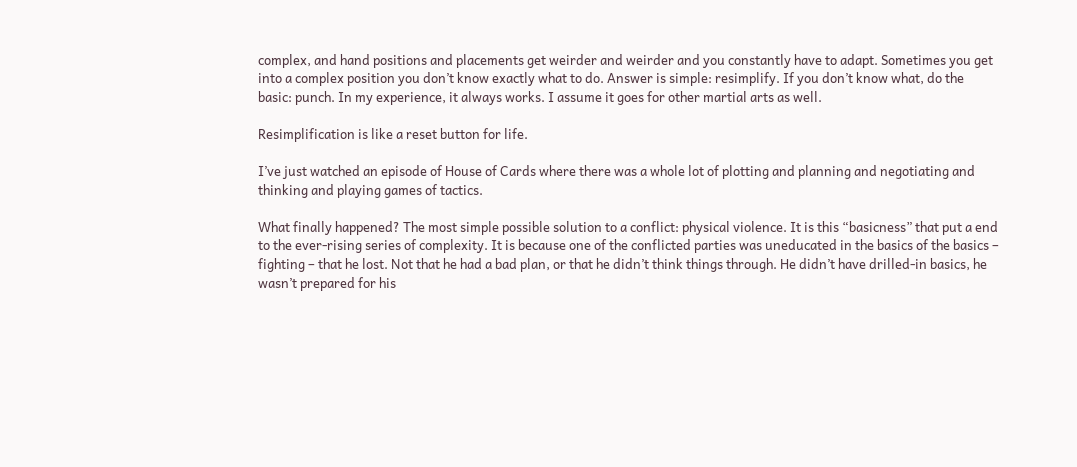complex, and hand positions and placements get weirder and weirder and you constantly have to adapt. Sometimes you get into a complex position you don’t know exactly what to do. Answer is simple: resimplify. If you don’t know what, do the basic: punch. In my experience, it always works. I assume it goes for other martial arts as well.

Resimplification is like a reset button for life.

I’ve just watched an episode of House of Cards where there was a whole lot of plotting and planning and negotiating and thinking and playing games of tactics.

What finally happened? The most simple possible solution to a conflict: physical violence. It is this “basicness” that put a end to the ever-rising series of complexity. It is because one of the conflicted parties was uneducated in the basics of the basics – fighting – that he lost. Not that he had a bad plan, or that he didn’t think things through. He didn’t have drilled-in basics, he wasn’t prepared for his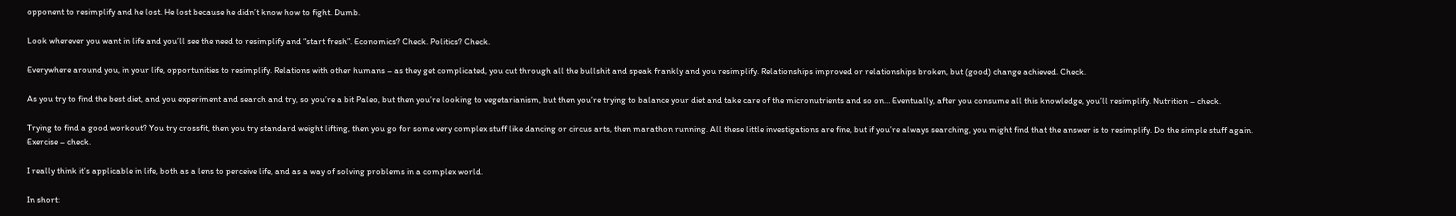opponent to resimplify and he lost. He lost because he didn’t know how to fight. Dumb.

Look wherever you want in life and you’ll see the need to resimplify and “start fresh”. Economics? Check. Politics? Check.

Everywhere around you, in your life, opportunities to resimplify. Relations with other humans – as they get complicated, you cut through all the bullshit and speak frankly and you resimplify. Relationships improved or relationships broken, but (good) change achieved. Check.

As you try to find the best diet, and you experiment and search and try, so you’re a bit Paleo, but then you’re looking to vegetarianism, but then you’re trying to balance your diet and take care of the micronutrients and so on… Eventually, after you consume all this knowledge, you’ll resimplify. Nutrition – check.

Trying to find a good workout? You try crossfit, then you try standard weight lifting, then you go for some very complex stuff like dancing or circus arts, then marathon running. All these little investigations are fine, but if you’re always searching, you might find that the answer is to resimplify. Do the simple stuff again. Exercise – check.

I really think it’s applicable in life, both as a lens to perceive life, and as a way of solving problems in a complex world.

In short: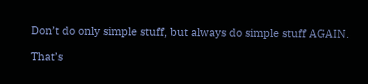Don’t do only simple stuff, but always do simple stuff AGAIN.

That’s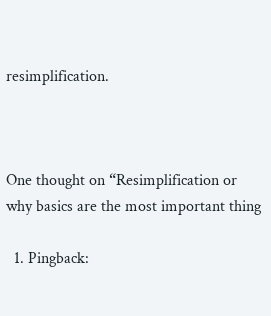resimplification.



One thought on “Resimplification or why basics are the most important thing

  1. Pingback: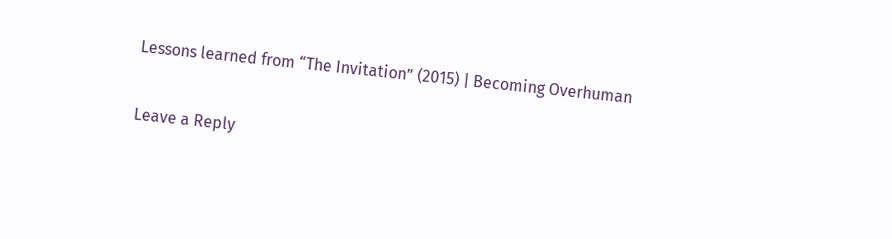Lessons learned from “The Invitation” (2015) | Becoming Overhuman

Leave a Reply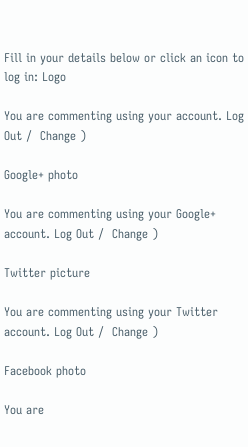Fill in your details below or click an icon to log in: Logo

You are commenting using your account. Log Out /  Change )

Google+ photo

You are commenting using your Google+ account. Log Out /  Change )

Twitter picture

You are commenting using your Twitter account. Log Out /  Change )

Facebook photo

You are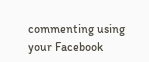commenting using your Facebook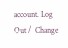account. Log Out /  Change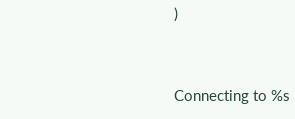)


Connecting to %s